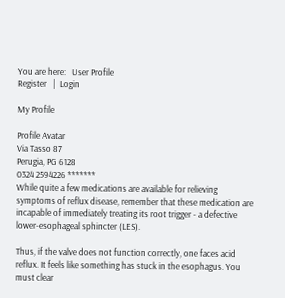You are here:   User Profile
Register   |  Login

My Profile

Profile Avatar
Via Tasso 87
Perugia, PG 6128
0324 2594226 *******
While quite a few medications are available for relieving symptoms of reflux disease, remember that these medication are incapable of immediately treating its root trigger - a defective lower-esophageal sphincter (LES).

Thus, if the valve does not function correctly, one faces acid reflux. It feels like something has stuck in the esophagus. You must clear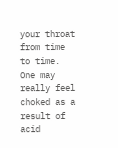your throat from time to time. One may really feel choked as a result of acid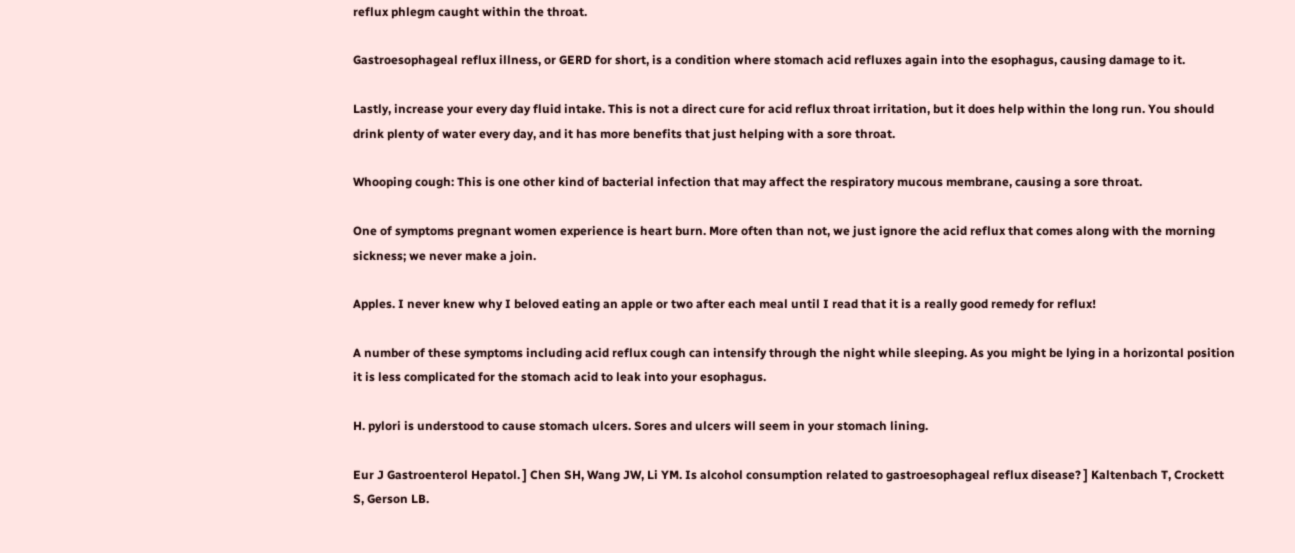reflux phlegm caught within the throat.

Gastroesophageal reflux illness, or GERD for short, is a condition where stomach acid refluxes again into the esophagus, causing damage to it.

Lastly, increase your every day fluid intake. This is not a direct cure for acid reflux throat irritation, but it does help within the long run. You should drink plenty of water every day, and it has more benefits that just helping with a sore throat.

Whooping cough: This is one other kind of bacterial infection that may affect the respiratory mucous membrane, causing a sore throat.

One of symptoms pregnant women experience is heart burn. More often than not, we just ignore the acid reflux that comes along with the morning sickness; we never make a join.

Apples. I never knew why I beloved eating an apple or two after each meal until I read that it is a really good remedy for reflux!

A number of these symptoms including acid reflux cough can intensify through the night while sleeping. As you might be lying in a horizontal position it is less complicated for the stomach acid to leak into your esophagus.

H. pylori is understood to cause stomach ulcers. Sores and ulcers will seem in your stomach lining.

Eur J Gastroenterol Hepatol. ] Chen SH, Wang JW, Li YM. Is alcohol consumption related to gastroesophageal reflux disease? ] Kaltenbach T, Crockett S, Gerson LB.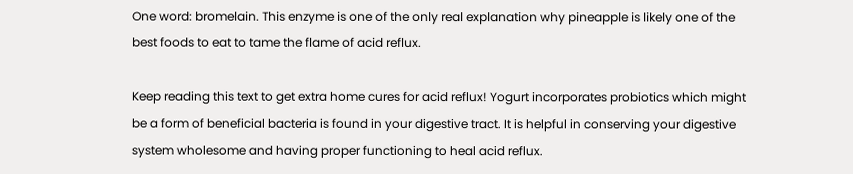One word: bromelain. This enzyme is one of the only real explanation why pineapple is likely one of the best foods to eat to tame the flame of acid reflux.

Keep reading this text to get extra home cures for acid reflux! Yogurt incorporates probiotics which might be a form of beneficial bacteria is found in your digestive tract. It is helpful in conserving your digestive system wholesome and having proper functioning to heal acid reflux.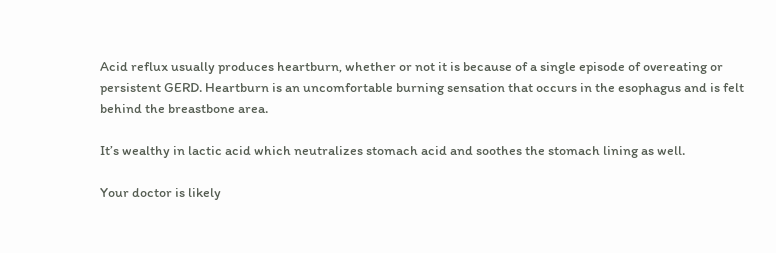Acid reflux usually produces heartburn, whether or not it is because of a single episode of overeating or persistent GERD. Heartburn is an uncomfortable burning sensation that occurs in the esophagus and is felt behind the breastbone area.

It’s wealthy in lactic acid which neutralizes stomach acid and soothes the stomach lining as well.

Your doctor is likely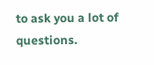to ask you a lot of questions.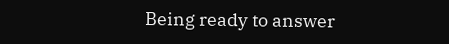Being ready to answer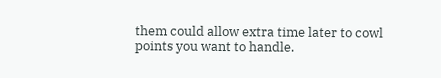them could allow extra time later to cowl points you want to handle.